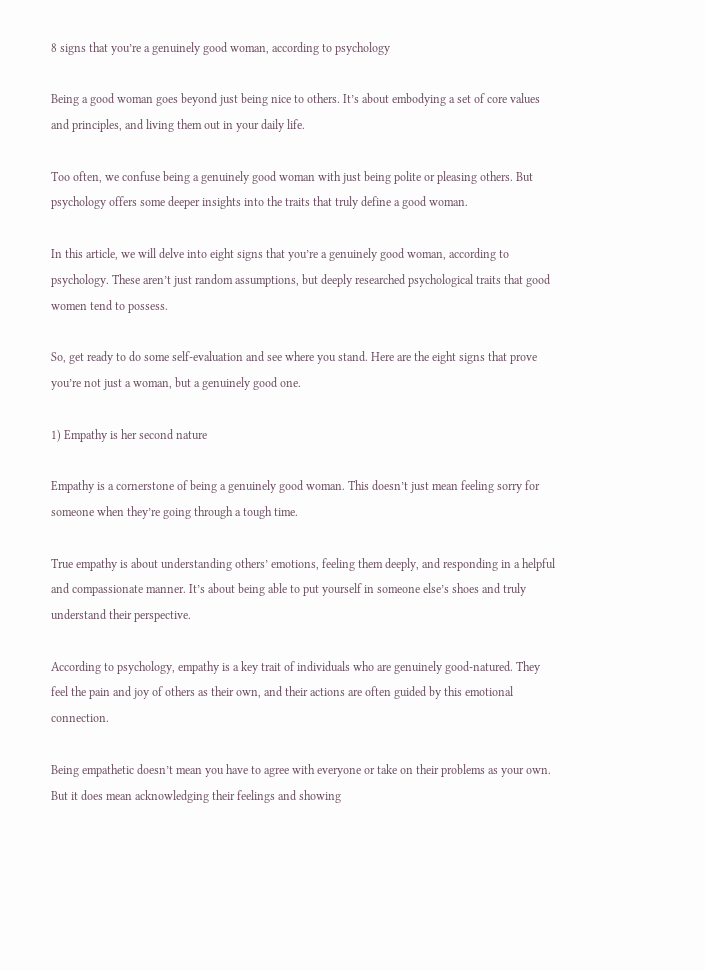8 signs that you’re a genuinely good woman, according to psychology

Being a good woman goes beyond just being nice to others. It’s about embodying a set of core values and principles, and living them out in your daily life.

Too often, we confuse being a genuinely good woman with just being polite or pleasing others. But psychology offers some deeper insights into the traits that truly define a good woman.

In this article, we will delve into eight signs that you’re a genuinely good woman, according to psychology. These aren’t just random assumptions, but deeply researched psychological traits that good women tend to possess.

So, get ready to do some self-evaluation and see where you stand. Here are the eight signs that prove you’re not just a woman, but a genuinely good one.

1) Empathy is her second nature

Empathy is a cornerstone of being a genuinely good woman. This doesn’t just mean feeling sorry for someone when they’re going through a tough time.

True empathy is about understanding others’ emotions, feeling them deeply, and responding in a helpful and compassionate manner. It’s about being able to put yourself in someone else’s shoes and truly understand their perspective.

According to psychology, empathy is a key trait of individuals who are genuinely good-natured. They feel the pain and joy of others as their own, and their actions are often guided by this emotional connection.

Being empathetic doesn’t mean you have to agree with everyone or take on their problems as your own. But it does mean acknowledging their feelings and showing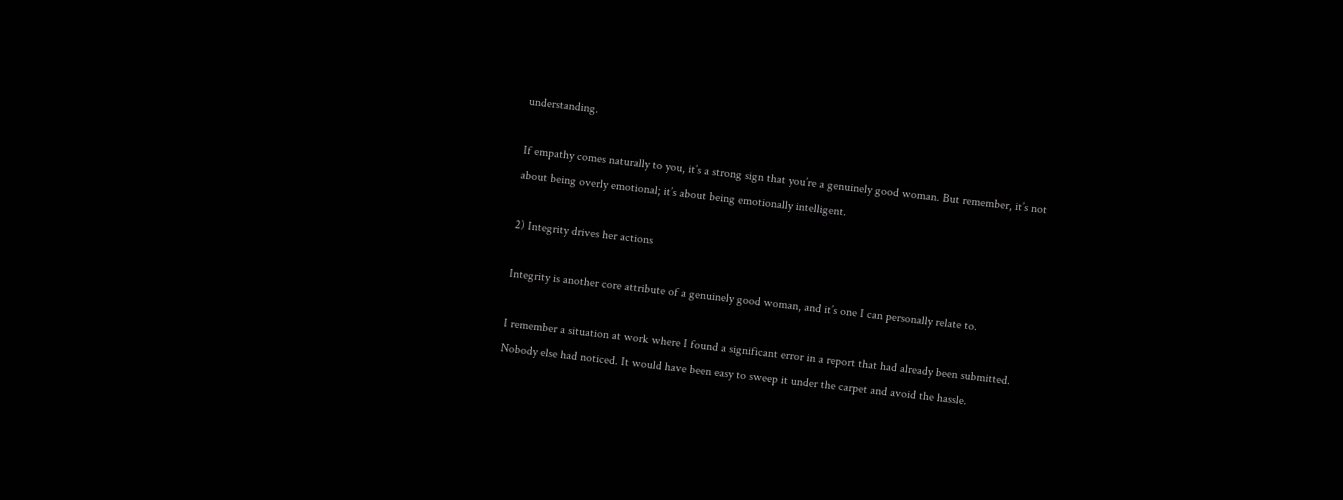understanding.

If empathy comes naturally to you, it’s a strong sign that you’re a genuinely good woman. But remember, it’s not about being overly emotional; it’s about being emotionally intelligent.

2) Integrity drives her actions

Integrity is another core attribute of a genuinely good woman, and it’s one I can personally relate to.

I remember a situation at work where I found a significant error in a report that had already been submitted. Nobody else had noticed. It would have been easy to sweep it under the carpet and avoid the hassle.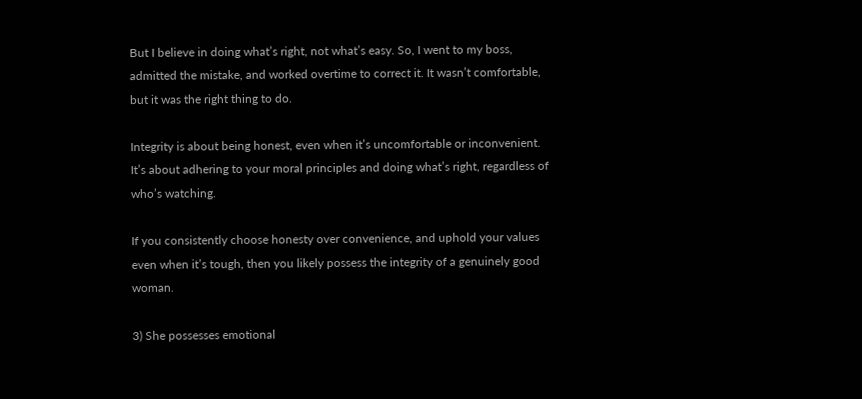But I believe in doing what’s right, not what’s easy. So, I went to my boss, admitted the mistake, and worked overtime to correct it. It wasn’t comfortable, but it was the right thing to do.

Integrity is about being honest, even when it’s uncomfortable or inconvenient. It’s about adhering to your moral principles and doing what’s right, regardless of who’s watching.

If you consistently choose honesty over convenience, and uphold your values even when it’s tough, then you likely possess the integrity of a genuinely good woman.

3) She possesses emotional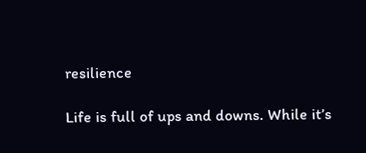resilience

Life is full of ups and downs. While it’s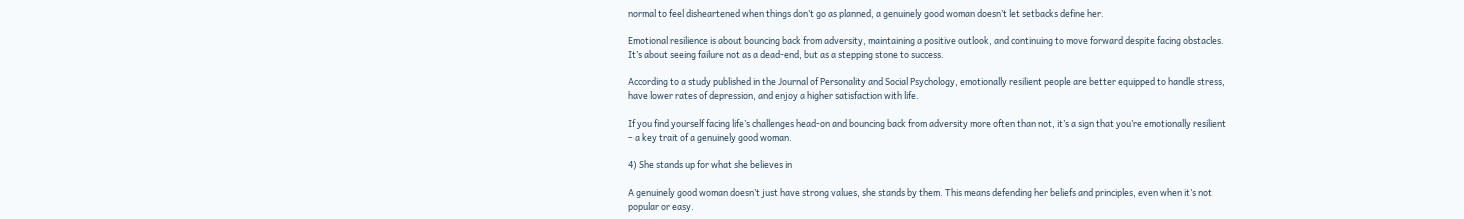normal to feel disheartened when things don’t go as planned, a genuinely good woman doesn’t let setbacks define her.

Emotional resilience is about bouncing back from adversity, maintaining a positive outlook, and continuing to move forward despite facing obstacles. It’s about seeing failure not as a dead-end, but as a stepping stone to success.

According to a study published in the Journal of Personality and Social Psychology, emotionally resilient people are better equipped to handle stress, have lower rates of depression, and enjoy a higher satisfaction with life.

If you find yourself facing life’s challenges head-on and bouncing back from adversity more often than not, it’s a sign that you’re emotionally resilient – a key trait of a genuinely good woman.

4) She stands up for what she believes in

A genuinely good woman doesn’t just have strong values, she stands by them. This means defending her beliefs and principles, even when it’s not popular or easy.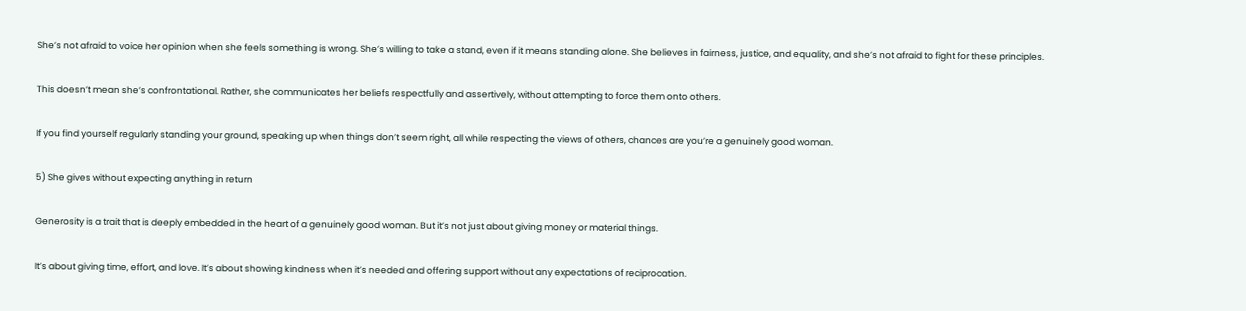She’s not afraid to voice her opinion when she feels something is wrong. She’s willing to take a stand, even if it means standing alone. She believes in fairness, justice, and equality, and she’s not afraid to fight for these principles.

This doesn’t mean she’s confrontational. Rather, she communicates her beliefs respectfully and assertively, without attempting to force them onto others.

If you find yourself regularly standing your ground, speaking up when things don’t seem right, all while respecting the views of others, chances are you’re a genuinely good woman.

5) She gives without expecting anything in return

Generosity is a trait that is deeply embedded in the heart of a genuinely good woman. But it’s not just about giving money or material things.

It’s about giving time, effort, and love. It’s about showing kindness when it’s needed and offering support without any expectations of reciprocation.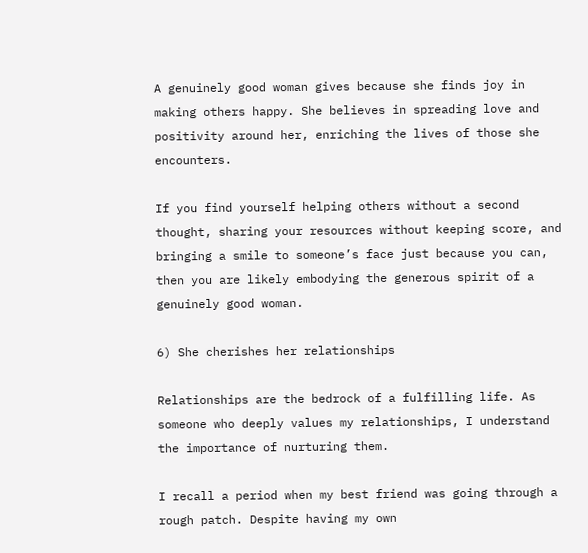A genuinely good woman gives because she finds joy in making others happy. She believes in spreading love and positivity around her, enriching the lives of those she encounters.

If you find yourself helping others without a second thought, sharing your resources without keeping score, and bringing a smile to someone’s face just because you can, then you are likely embodying the generous spirit of a genuinely good woman.

6) She cherishes her relationships

Relationships are the bedrock of a fulfilling life. As someone who deeply values my relationships, I understand the importance of nurturing them.

I recall a period when my best friend was going through a rough patch. Despite having my own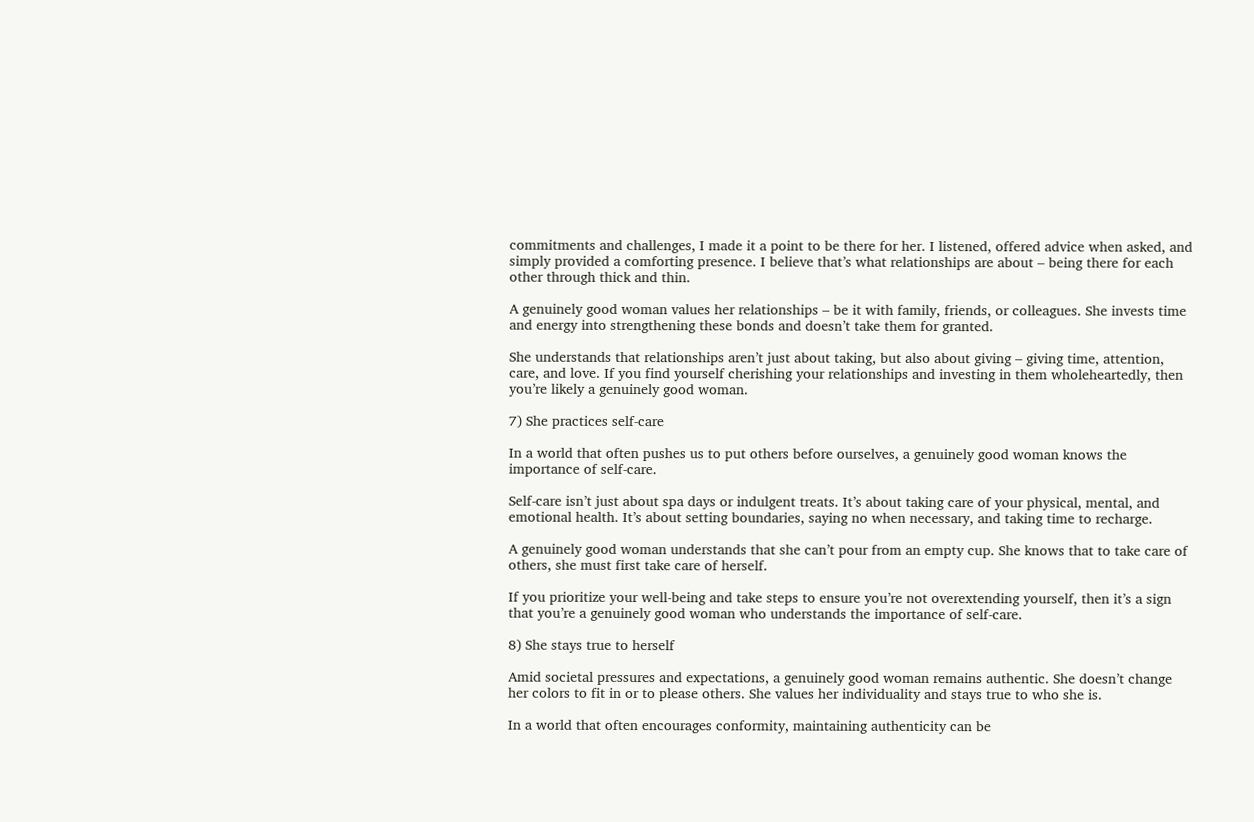commitments and challenges, I made it a point to be there for her. I listened, offered advice when asked, and simply provided a comforting presence. I believe that’s what relationships are about – being there for each other through thick and thin.

A genuinely good woman values her relationships – be it with family, friends, or colleagues. She invests time and energy into strengthening these bonds and doesn’t take them for granted.

She understands that relationships aren’t just about taking, but also about giving – giving time, attention, care, and love. If you find yourself cherishing your relationships and investing in them wholeheartedly, then you’re likely a genuinely good woman.

7) She practices self-care

In a world that often pushes us to put others before ourselves, a genuinely good woman knows the importance of self-care.

Self-care isn’t just about spa days or indulgent treats. It’s about taking care of your physical, mental, and emotional health. It’s about setting boundaries, saying no when necessary, and taking time to recharge.

A genuinely good woman understands that she can’t pour from an empty cup. She knows that to take care of others, she must first take care of herself.

If you prioritize your well-being and take steps to ensure you’re not overextending yourself, then it’s a sign that you’re a genuinely good woman who understands the importance of self-care.

8) She stays true to herself

Amid societal pressures and expectations, a genuinely good woman remains authentic. She doesn’t change her colors to fit in or to please others. She values her individuality and stays true to who she is.

In a world that often encourages conformity, maintaining authenticity can be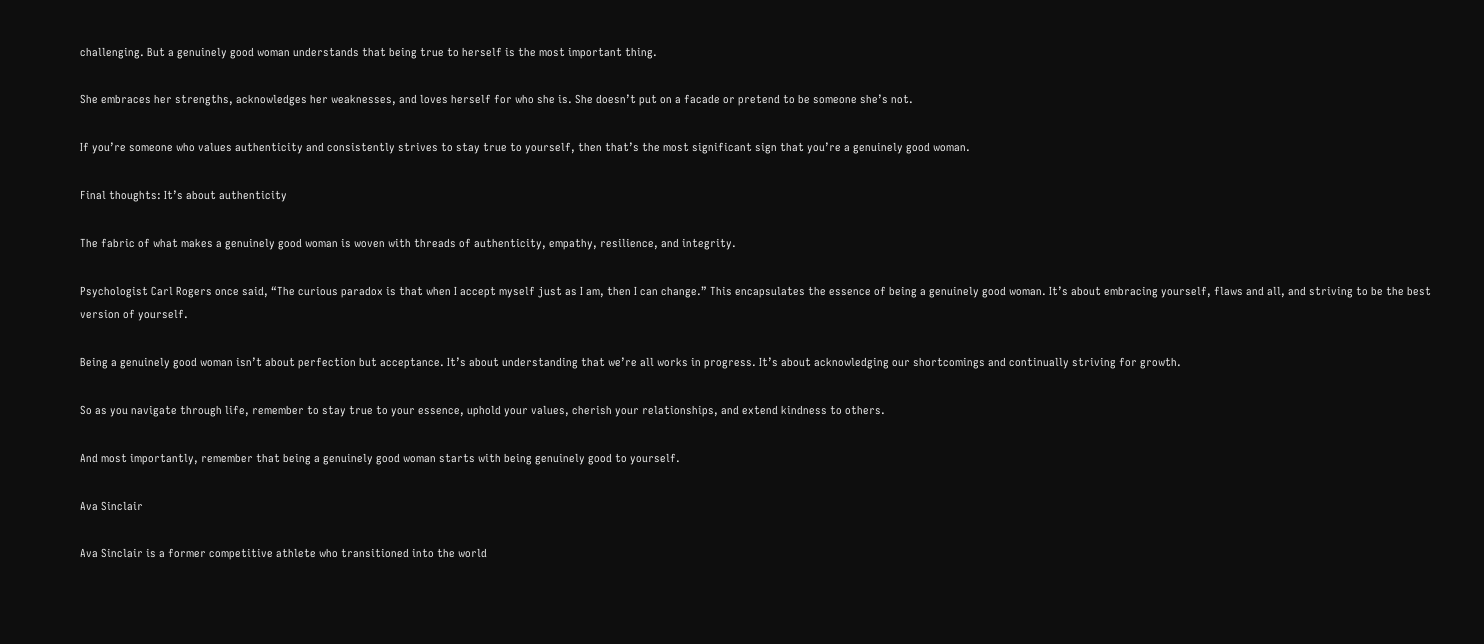challenging. But a genuinely good woman understands that being true to herself is the most important thing.

She embraces her strengths, acknowledges her weaknesses, and loves herself for who she is. She doesn’t put on a facade or pretend to be someone she’s not.

If you’re someone who values authenticity and consistently strives to stay true to yourself, then that’s the most significant sign that you’re a genuinely good woman.

Final thoughts: It’s about authenticity

The fabric of what makes a genuinely good woman is woven with threads of authenticity, empathy, resilience, and integrity.

Psychologist Carl Rogers once said, “The curious paradox is that when I accept myself just as I am, then I can change.” This encapsulates the essence of being a genuinely good woman. It’s about embracing yourself, flaws and all, and striving to be the best version of yourself.

Being a genuinely good woman isn’t about perfection but acceptance. It’s about understanding that we’re all works in progress. It’s about acknowledging our shortcomings and continually striving for growth.

So as you navigate through life, remember to stay true to your essence, uphold your values, cherish your relationships, and extend kindness to others.

And most importantly, remember that being a genuinely good woman starts with being genuinely good to yourself.

Ava Sinclair

Ava Sinclair is a former competitive athlete who transitioned into the world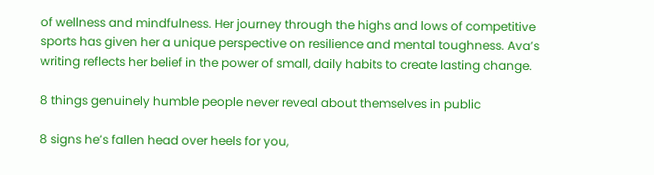of wellness and mindfulness. Her journey through the highs and lows of competitive sports has given her a unique perspective on resilience and mental toughness. Ava’s writing reflects her belief in the power of small, daily habits to create lasting change.

8 things genuinely humble people never reveal about themselves in public

8 signs he’s fallen head over heels for you,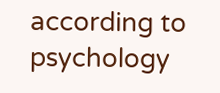according to psychology